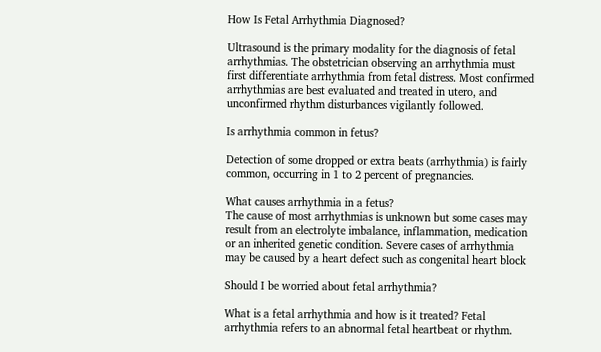How Is Fetal Arrhythmia Diagnosed?

Ultrasound is the primary modality for the diagnosis of fetal arrhythmias. The obstetrician observing an arrhythmia must first differentiate arrhythmia from fetal distress. Most confirmed arrhythmias are best evaluated and treated in utero, and unconfirmed rhythm disturbances vigilantly followed.

Is arrhythmia common in fetus?

Detection of some dropped or extra beats (arrhythmia) is fairly common, occurring in 1 to 2 percent of pregnancies.

What causes arrhythmia in a fetus?
The cause of most arrhythmias is unknown but some cases may result from an electrolyte imbalance, inflammation, medication or an inherited genetic condition. Severe cases of arrhythmia may be caused by a heart defect such as congenital heart block

Should I be worried about fetal arrhythmia?

What is a fetal arrhythmia and how is it treated? Fetal arrhythmia refers to an abnormal fetal heartbeat or rhythm.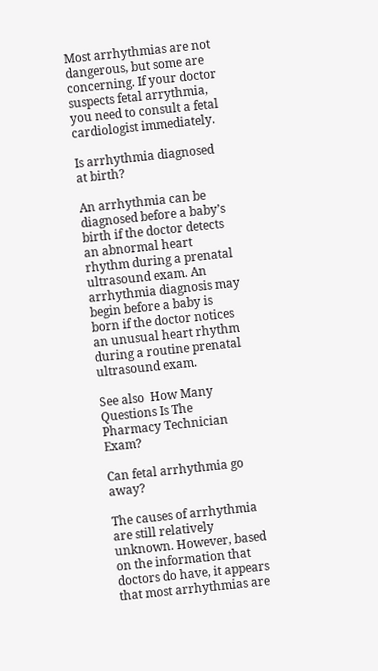Most arrhythmias are not dangerous, but some are concerning. If your doctor suspects fetal arrythmia, you need to consult a fetal cardiologist immediately.

Is arrhythmia diagnosed at birth?

An arrhythmia can be diagnosed before a baby’s birth if the doctor detects an abnormal heart rhythm during a prenatal ultrasound exam. An arrhythmia diagnosis may begin before a baby is born if the doctor notices an unusual heart rhythm during a routine prenatal ultrasound exam.

See also  How Many Questions Is The Pharmacy Technician Exam?

Can fetal arrhythmia go away?

The causes of arrhythmia are still relatively unknown. However, based on the information that doctors do have, it appears that most arrhythmias are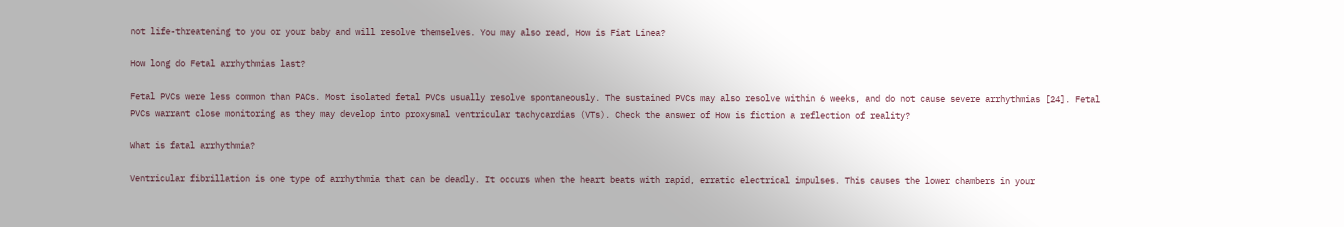not life-threatening to you or your baby and will resolve themselves. You may also read, How is Fiat Linea?

How long do Fetal arrhythmias last?

Fetal PVCs were less common than PACs. Most isolated fetal PVCs usually resolve spontaneously. The sustained PVCs may also resolve within 6 weeks, and do not cause severe arrhythmias [24]. Fetal PVCs warrant close monitoring as they may develop into proxysmal ventricular tachycardias (VTs). Check the answer of How is fiction a reflection of reality?

What is fatal arrhythmia?

Ventricular fibrillation is one type of arrhythmia that can be deadly. It occurs when the heart beats with rapid, erratic electrical impulses. This causes the lower chambers in your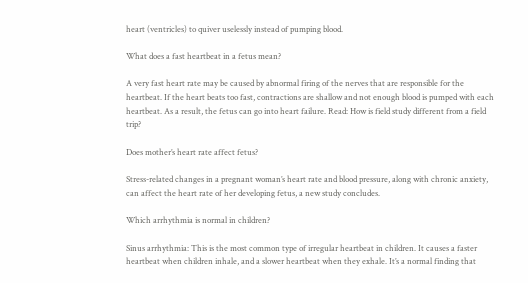heart (ventricles) to quiver uselessly instead of pumping blood.

What does a fast heartbeat in a fetus mean?

A very fast heart rate may be caused by abnormal firing of the nerves that are responsible for the heartbeat. If the heart beats too fast, contractions are shallow and not enough blood is pumped with each heartbeat. As a result, the fetus can go into heart failure. Read: How is field study different from a field trip?

Does mother’s heart rate affect fetus?

Stress-related changes in a pregnant woman’s heart rate and blood pressure, along with chronic anxiety, can affect the heart rate of her developing fetus, a new study concludes.

Which arrhythmia is normal in children?

Sinus arrhythmia: This is the most common type of irregular heartbeat in children. It causes a faster heartbeat when children inhale, and a slower heartbeat when they exhale. It’s a normal finding that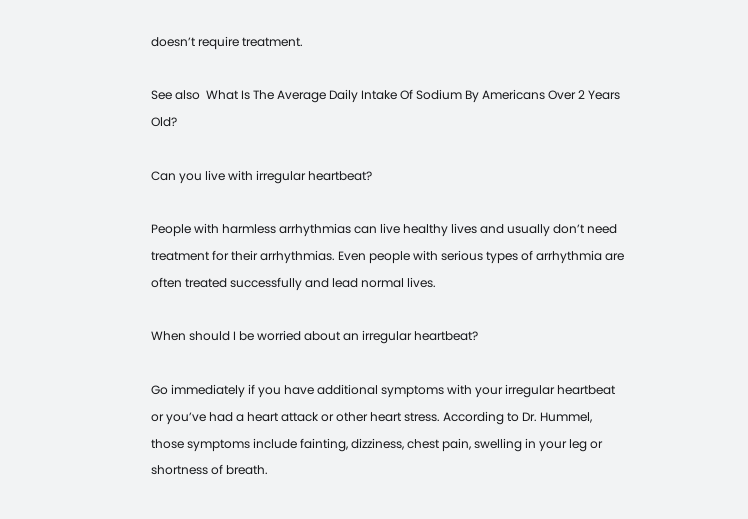doesn’t require treatment.

See also  What Is The Average Daily Intake Of Sodium By Americans Over 2 Years Old?

Can you live with irregular heartbeat?

People with harmless arrhythmias can live healthy lives and usually don’t need treatment for their arrhythmias. Even people with serious types of arrhythmia are often treated successfully and lead normal lives.

When should I be worried about an irregular heartbeat?

Go immediately if you have additional symptoms with your irregular heartbeat or you’ve had a heart attack or other heart stress. According to Dr. Hummel, those symptoms include fainting, dizziness, chest pain, swelling in your leg or shortness of breath.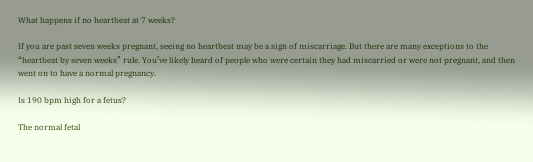What happens if no heartbeat at 7 weeks?

If you are past seven weeks pregnant, seeing no heartbeat may be a sign of miscarriage. But there are many exceptions to the “heartbeat by seven weeks” rule. You’ve likely heard of people who were certain they had miscarried or were not pregnant, and then went on to have a normal pregnancy.

Is 190 bpm high for a fetus?

The normal fetal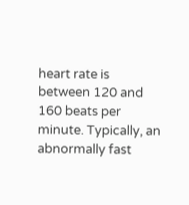heart rate is between 120 and 160 beats per minute. Typically, an abnormally fast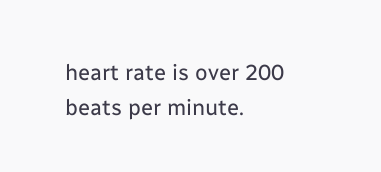heart rate is over 200 beats per minute.